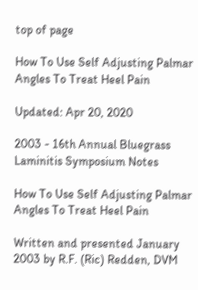top of page

How To Use Self Adjusting Palmar Angles To Treat Heel Pain

Updated: Apr 20, 2020

2003 - 16th Annual Bluegrass Laminitis Symposium Notes

How To Use Self Adjusting Palmar Angles To Treat Heel Pain

Written and presented January 2003 by R.F. (Ric) Redden, DVM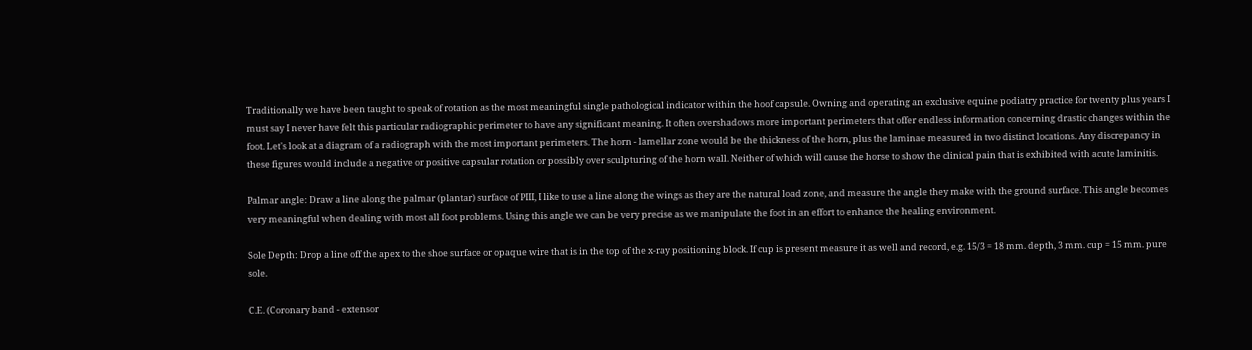Traditionally we have been taught to speak of rotation as the most meaningful single pathological indicator within the hoof capsule. Owning and operating an exclusive equine podiatry practice for twenty plus years I must say I never have felt this particular radiographic perimeter to have any significant meaning. It often overshadows more important perimeters that offer endless information concerning drastic changes within the foot. Let's look at a diagram of a radiograph with the most important perimeters. The horn - lamellar zone would be the thickness of the horn, plus the laminae measured in two distinct locations. Any discrepancy in these figures would include a negative or positive capsular rotation or possibly over sculpturing of the horn wall. Neither of which will cause the horse to show the clinical pain that is exhibited with acute laminitis.

Palmar angle: Draw a line along the palmar (plantar) surface of PIII, I like to use a line along the wings as they are the natural load zone, and measure the angle they make with the ground surface. This angle becomes very meaningful when dealing with most all foot problems. Using this angle we can be very precise as we manipulate the foot in an effort to enhance the healing environment.

Sole Depth: Drop a line off the apex to the shoe surface or opaque wire that is in the top of the x-ray positioning block. If cup is present measure it as well and record, e.g. 15/3 = 18 mm. depth, 3 mm. cup = 15 mm. pure sole.

C.E. (Coronary band - extensor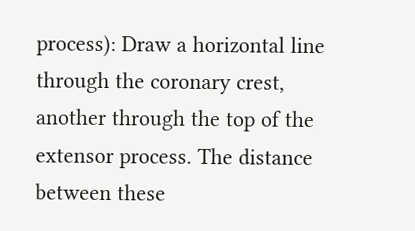process): Draw a horizontal line through the coronary crest, another through the top of the extensor process. The distance between these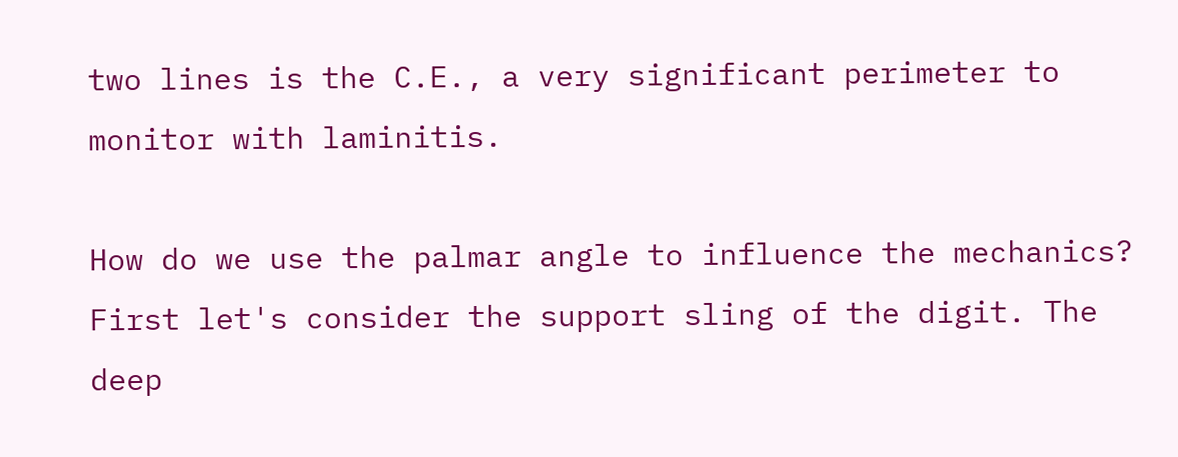two lines is the C.E., a very significant perimeter to monitor with laminitis.

How do we use the palmar angle to influence the mechanics? First let's consider the support sling of the digit. The deep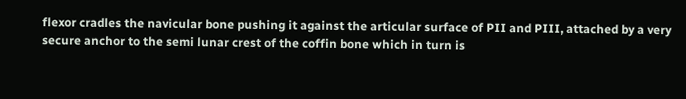flexor cradles the navicular bone pushing it against the articular surface of PII and PIII, attached by a very secure anchor to the semi lunar crest of the coffin bone which in turn is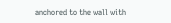anchored to the wall with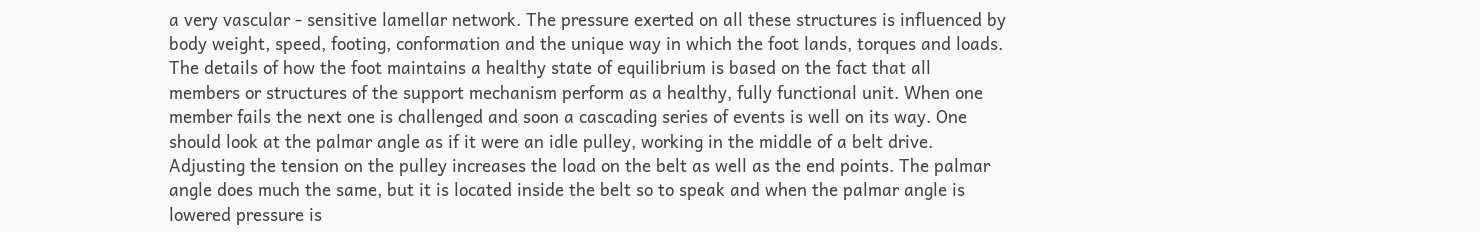a very vascular - sensitive lamellar network. The pressure exerted on all these structures is influenced by body weight, speed, footing, conformation and the unique way in which the foot lands, torques and loads. The details of how the foot maintains a healthy state of equilibrium is based on the fact that all members or structures of the support mechanism perform as a healthy, fully functional unit. When one member fails the next one is challenged and soon a cascading series of events is well on its way. One should look at the palmar angle as if it were an idle pulley, working in the middle of a belt drive. Adjusting the tension on the pulley increases the load on the belt as well as the end points. The palmar angle does much the same, but it is located inside the belt so to speak and when the palmar angle is lowered pressure is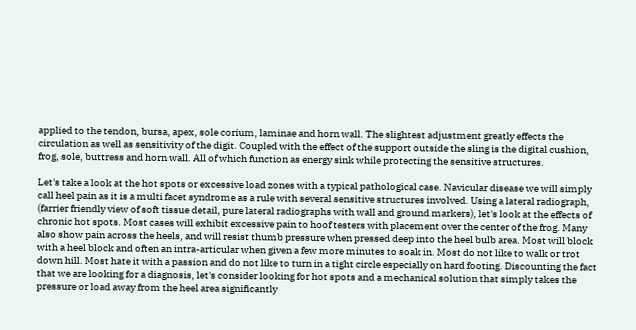applied to the tendon, bursa, apex, sole corium, laminae and horn wall. The slightest adjustment greatly effects the circulation as well as sensitivity of the digit. Coupled with the effect of the support outside the sling is the digital cushion, frog, sole, buttress and horn wall. All of which function as energy sink while protecting the sensitive structures.

Let's take a look at the hot spots or excessive load zones with a typical pathological case. Navicular disease we will simply call heel pain as it is a multi facet syndrome as a rule with several sensitive structures involved. Using a lateral radiograph, (farrier friendly view of soft tissue detail, pure lateral radiographs with wall and ground markers), let's look at the effects of chronic hot spots. Most cases will exhibit excessive pain to hoof testers with placement over the center of the frog. Many also show pain across the heels, and will resist thumb pressure when pressed deep into the heel bulb area. Most will block with a heel block and often an intra-articular when given a few more minutes to soak in. Most do not like to walk or trot down hill. Most hate it with a passion and do not like to turn in a tight circle especially on hard footing. Discounting the fact that we are looking for a diagnosis, let's consider looking for hot spots and a mechanical solution that simply takes the pressure or load away from the heel area significantly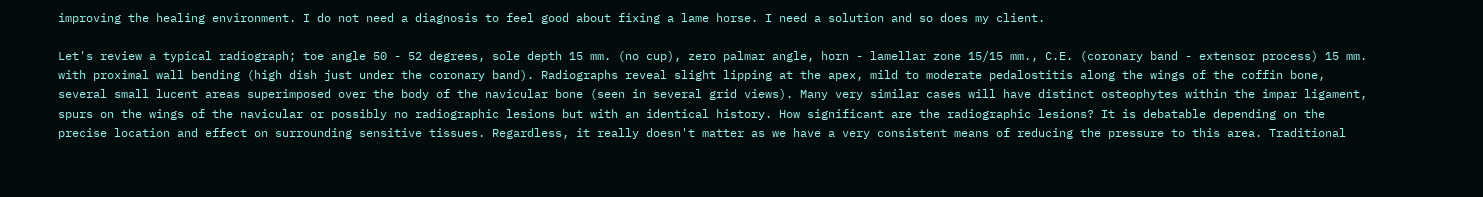improving the healing environment. I do not need a diagnosis to feel good about fixing a lame horse. I need a solution and so does my client.

Let's review a typical radiograph; toe angle 50 - 52 degrees, sole depth 15 mm. (no cup), zero palmar angle, horn - lamellar zone 15/15 mm., C.E. (coronary band - extensor process) 15 mm. with proximal wall bending (high dish just under the coronary band). Radiographs reveal slight lipping at the apex, mild to moderate pedalostitis along the wings of the coffin bone, several small lucent areas superimposed over the body of the navicular bone (seen in several grid views). Many very similar cases will have distinct osteophytes within the impar ligament, spurs on the wings of the navicular or possibly no radiographic lesions but with an identical history. How significant are the radiographic lesions? It is debatable depending on the precise location and effect on surrounding sensitive tissues. Regardless, it really doesn't matter as we have a very consistent means of reducing the pressure to this area. Traditional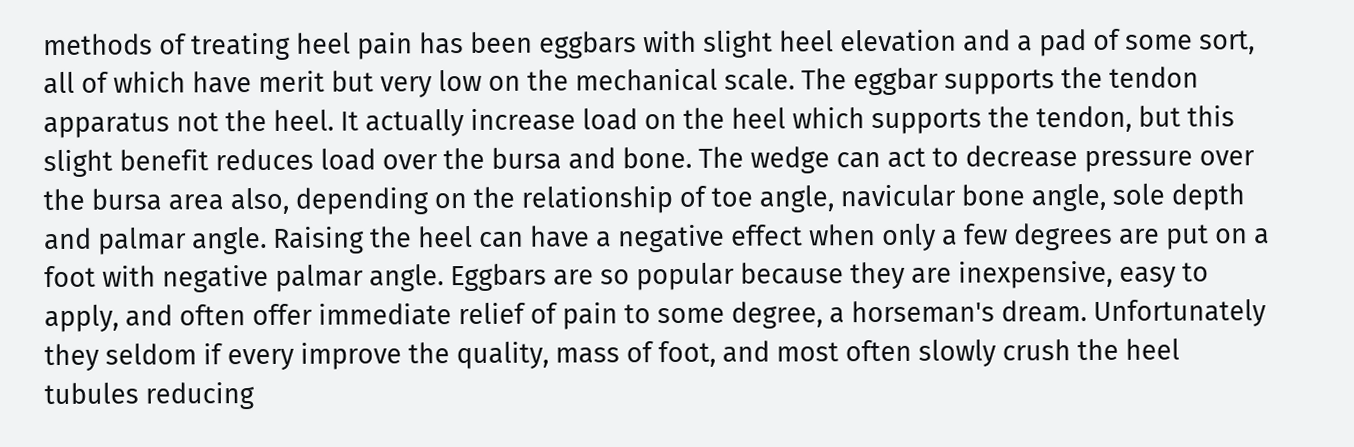methods of treating heel pain has been eggbars with slight heel elevation and a pad of some sort, all of which have merit but very low on the mechanical scale. The eggbar supports the tendon apparatus not the heel. It actually increase load on the heel which supports the tendon, but this slight benefit reduces load over the bursa and bone. The wedge can act to decrease pressure over the bursa area also, depending on the relationship of toe angle, navicular bone angle, sole depth and palmar angle. Raising the heel can have a negative effect when only a few degrees are put on a foot with negative palmar angle. Eggbars are so popular because they are inexpensive, easy to apply, and often offer immediate relief of pain to some degree, a horseman's dream. Unfortunately they seldom if every improve the quality, mass of foot, and most often slowly crush the heel tubules reducing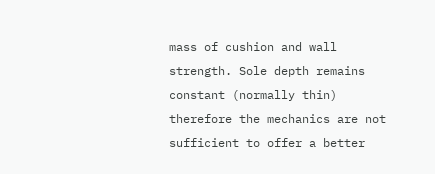mass of cushion and wall strength. Sole depth remains constant (normally thin) therefore the mechanics are not sufficient to offer a better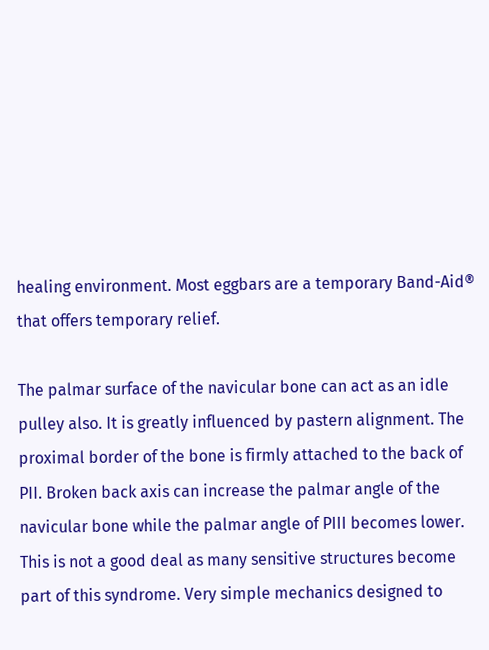healing environment. Most eggbars are a temporary Band-Aid® that offers temporary relief.

The palmar surface of the navicular bone can act as an idle pulley also. It is greatly influenced by pastern alignment. The proximal border of the bone is firmly attached to the back of PII. Broken back axis can increase the palmar angle of the navicular bone while the palmar angle of PIII becomes lower. This is not a good deal as many sensitive structures become part of this syndrome. Very simple mechanics designed to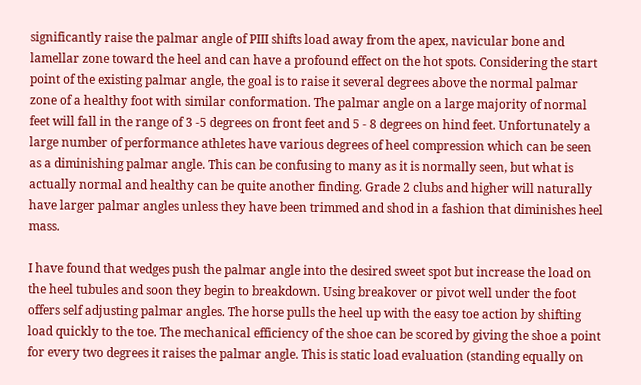significantly raise the palmar angle of PIII shifts load away from the apex, navicular bone and lamellar zone toward the heel and can have a profound effect on the hot spots. Considering the start point of the existing palmar angle, the goal is to raise it several degrees above the normal palmar zone of a healthy foot with similar conformation. The palmar angle on a large majority of normal feet will fall in the range of 3 -5 degrees on front feet and 5 - 8 degrees on hind feet. Unfortunately a large number of performance athletes have various degrees of heel compression which can be seen as a diminishing palmar angle. This can be confusing to many as it is normally seen, but what is actually normal and healthy can be quite another finding. Grade 2 clubs and higher will naturally have larger palmar angles unless they have been trimmed and shod in a fashion that diminishes heel mass.

I have found that wedges push the palmar angle into the desired sweet spot but increase the load on the heel tubules and soon they begin to breakdown. Using breakover or pivot well under the foot offers self adjusting palmar angles. The horse pulls the heel up with the easy toe action by shifting load quickly to the toe. The mechanical efficiency of the shoe can be scored by giving the shoe a point for every two degrees it raises the palmar angle. This is static load evaluation (standing equally on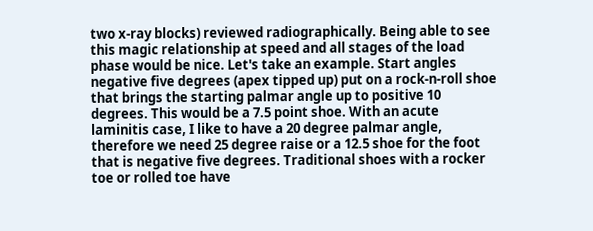two x-ray blocks) reviewed radiographically. Being able to see this magic relationship at speed and all stages of the load phase would be nice. Let's take an example. Start angles negative five degrees (apex tipped up) put on a rock-n-roll shoe that brings the starting palmar angle up to positive 10 degrees. This would be a 7.5 point shoe. With an acute laminitis case, I like to have a 20 degree palmar angle, therefore we need 25 degree raise or a 12.5 shoe for the foot that is negative five degrees. Traditional shoes with a rocker toe or rolled toe have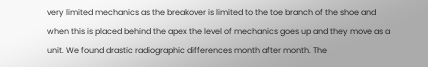very limited mechanics as the breakover is limited to the toe branch of the shoe and when this is placed behind the apex the level of mechanics goes up and they move as a unit. We found drastic radiographic differences month after month. The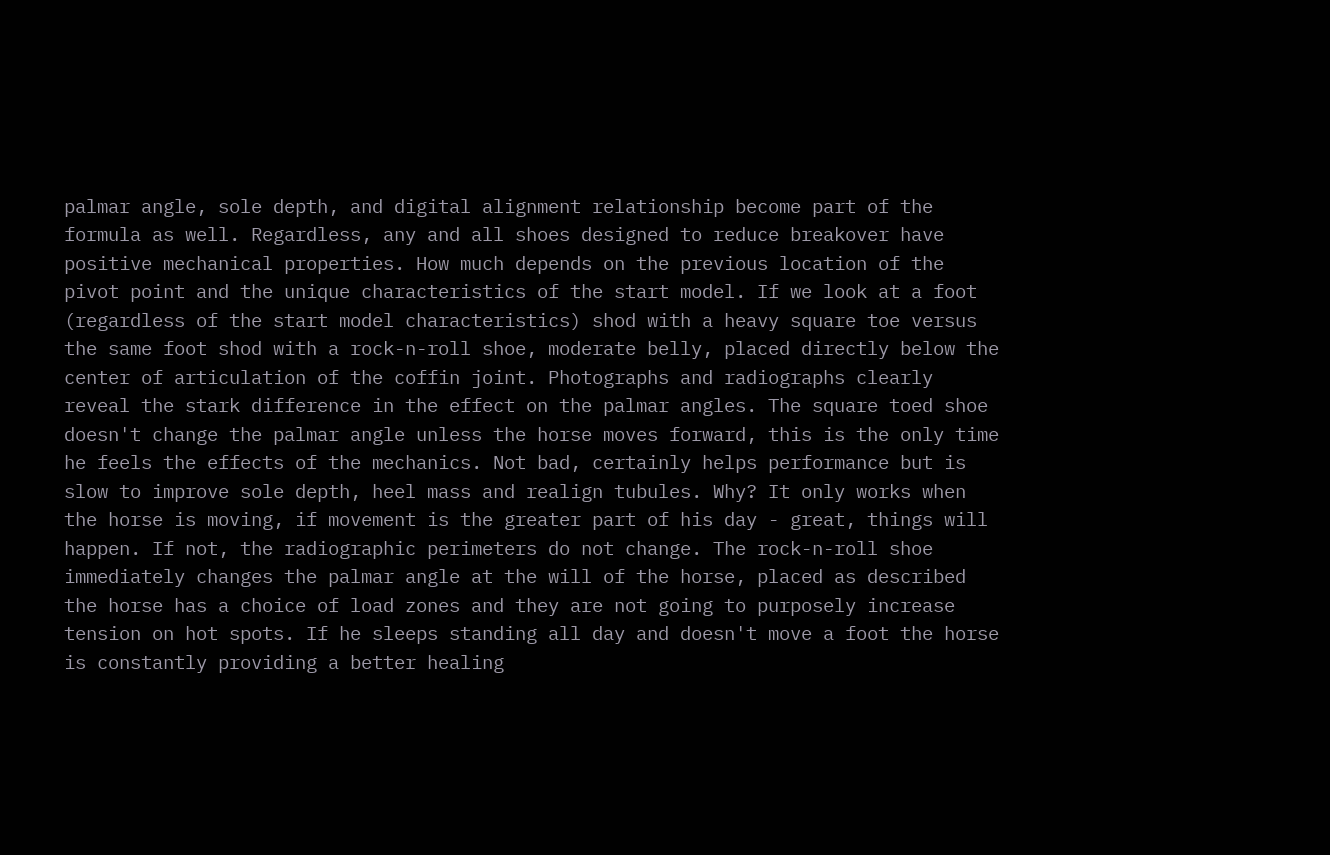palmar angle, sole depth, and digital alignment relationship become part of the formula as well. Regardless, any and all shoes designed to reduce breakover have positive mechanical properties. How much depends on the previous location of the pivot point and the unique characteristics of the start model. If we look at a foot (regardless of the start model characteristics) shod with a heavy square toe versus the same foot shod with a rock-n-roll shoe, moderate belly, placed directly below the center of articulation of the coffin joint. Photographs and radiographs clearly reveal the stark difference in the effect on the palmar angles. The square toed shoe doesn't change the palmar angle unless the horse moves forward, this is the only time he feels the effects of the mechanics. Not bad, certainly helps performance but is slow to improve sole depth, heel mass and realign tubules. Why? It only works when the horse is moving, if movement is the greater part of his day - great, things will happen. If not, the radiographic perimeters do not change. The rock-n-roll shoe immediately changes the palmar angle at the will of the horse, placed as described the horse has a choice of load zones and they are not going to purposely increase tension on hot spots. If he sleeps standing all day and doesn't move a foot the horse is constantly providing a better healing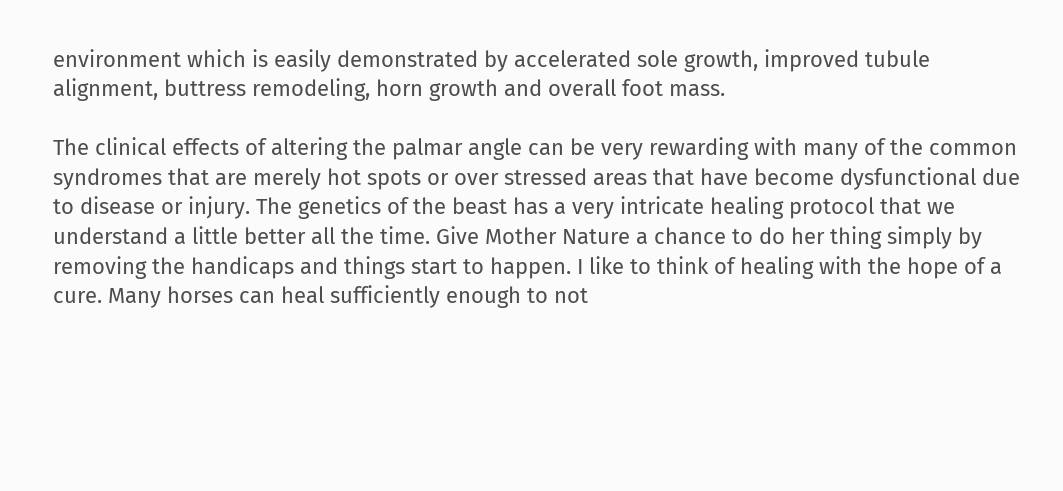environment which is easily demonstrated by accelerated sole growth, improved tubule alignment, buttress remodeling, horn growth and overall foot mass.

The clinical effects of altering the palmar angle can be very rewarding with many of the common syndromes that are merely hot spots or over stressed areas that have become dysfunctional due to disease or injury. The genetics of the beast has a very intricate healing protocol that we understand a little better all the time. Give Mother Nature a chance to do her thing simply by removing the handicaps and things start to happen. I like to think of healing with the hope of a cure. Many horses can heal sufficiently enough to not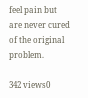feel pain but are never cured of the original problem.

342 views0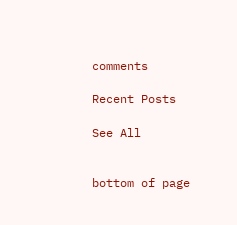comments

Recent Posts

See All


bottom of page